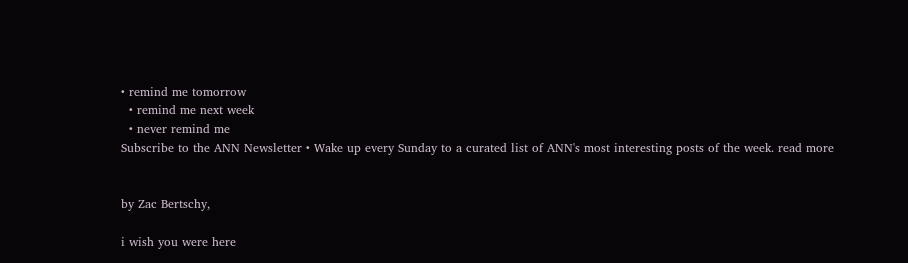• remind me tomorrow
  • remind me next week
  • never remind me
Subscribe to the ANN Newsletter • Wake up every Sunday to a curated list of ANN's most interesting posts of the week. read more


by Zac Bertschy,

i wish you were here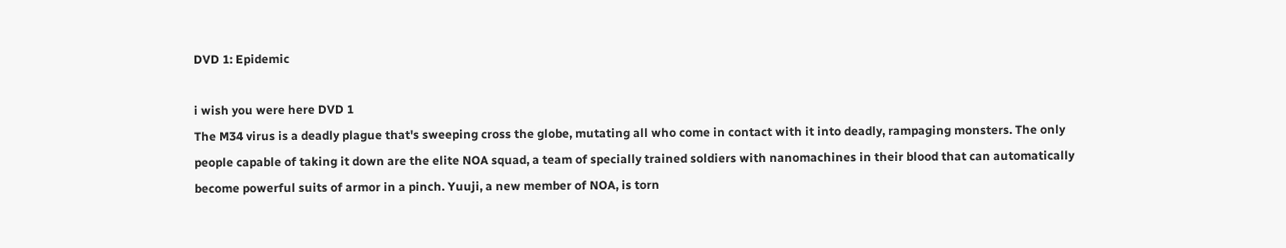DVD 1: Epidemic

i wish you were here DVD 1
The M34 virus is a deadly plague that's sweeping cross the globe, mutating all who come in contact with it into deadly, rampaging monsters. The only people capable of taking it down are the elite NOA squad, a team of specially trained soldiers with nanomachines in their blood that can automatically become powerful suits of armor in a pinch. Yuuji, a new member of NOA, is torn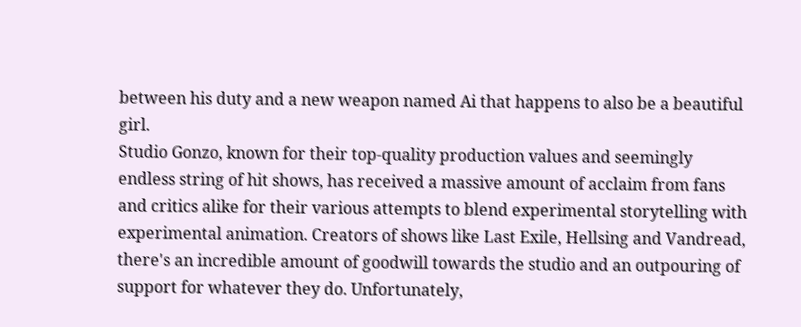between his duty and a new weapon named Ai that happens to also be a beautiful girl.
Studio Gonzo, known for their top-quality production values and seemingly endless string of hit shows, has received a massive amount of acclaim from fans and critics alike for their various attempts to blend experimental storytelling with experimental animation. Creators of shows like Last Exile, Hellsing and Vandread, there's an incredible amount of goodwill towards the studio and an outpouring of support for whatever they do. Unfortunately,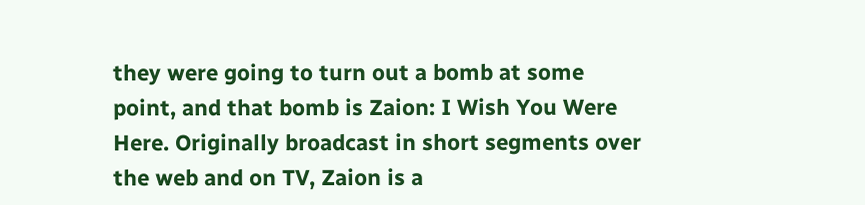they were going to turn out a bomb at some point, and that bomb is Zaion: I Wish You Were Here. Originally broadcast in short segments over the web and on TV, Zaion is a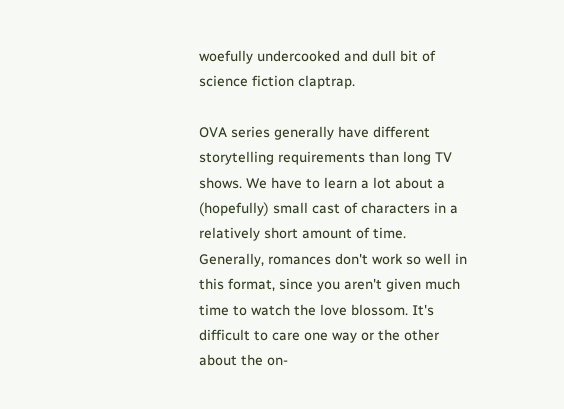woefully undercooked and dull bit of science fiction claptrap.

OVA series generally have different storytelling requirements than long TV shows. We have to learn a lot about a (hopefully) small cast of characters in a relatively short amount of time. Generally, romances don't work so well in this format, since you aren't given much time to watch the love blossom. It's difficult to care one way or the other about the on-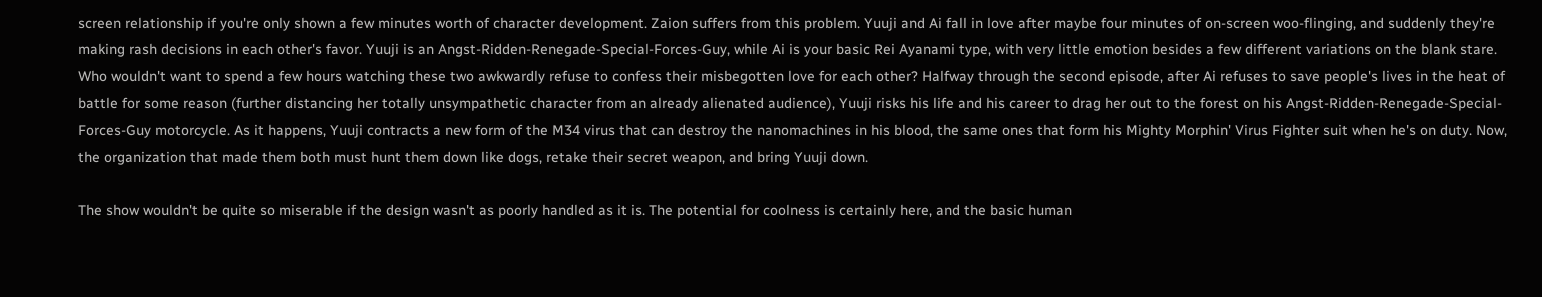screen relationship if you're only shown a few minutes worth of character development. Zaion suffers from this problem. Yuuji and Ai fall in love after maybe four minutes of on-screen woo-flinging, and suddenly they're making rash decisions in each other's favor. Yuuji is an Angst-Ridden-Renegade-Special-Forces-Guy, while Ai is your basic Rei Ayanami type, with very little emotion besides a few different variations on the blank stare. Who wouldn't want to spend a few hours watching these two awkwardly refuse to confess their misbegotten love for each other? Halfway through the second episode, after Ai refuses to save people's lives in the heat of battle for some reason (further distancing her totally unsympathetic character from an already alienated audience), Yuuji risks his life and his career to drag her out to the forest on his Angst-Ridden-Renegade-Special-Forces-Guy motorcycle. As it happens, Yuuji contracts a new form of the M34 virus that can destroy the nanomachines in his blood, the same ones that form his Mighty Morphin' Virus Fighter suit when he's on duty. Now, the organization that made them both must hunt them down like dogs, retake their secret weapon, and bring Yuuji down.

The show wouldn't be quite so miserable if the design wasn't as poorly handled as it is. The potential for coolness is certainly here, and the basic human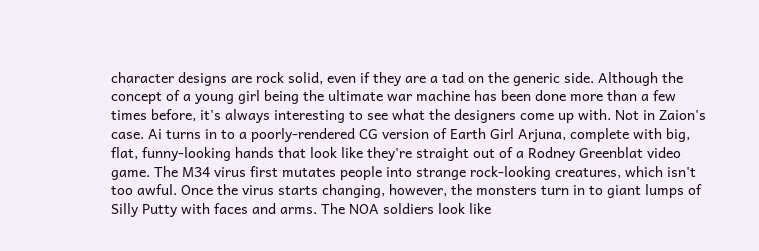character designs are rock solid, even if they are a tad on the generic side. Although the concept of a young girl being the ultimate war machine has been done more than a few times before, it's always interesting to see what the designers come up with. Not in Zaion's case. Ai turns in to a poorly-rendered CG version of Earth Girl Arjuna, complete with big, flat, funny-looking hands that look like they're straight out of a Rodney Greenblat video game. The M34 virus first mutates people into strange rock-looking creatures, which isn't too awful. Once the virus starts changing, however, the monsters turn in to giant lumps of Silly Putty with faces and arms. The NOA soldiers look like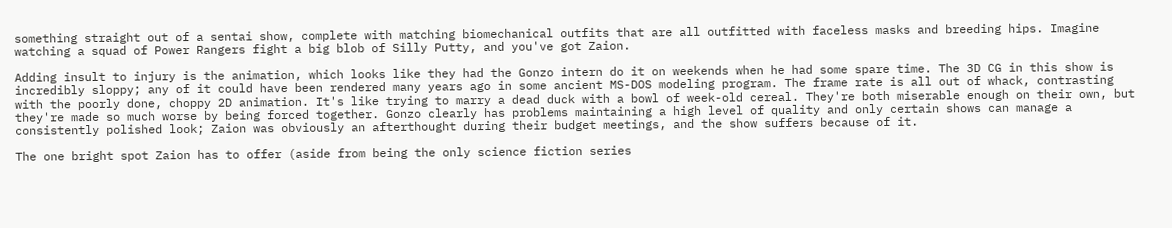something straight out of a sentai show, complete with matching biomechanical outfits that are all outfitted with faceless masks and breeding hips. Imagine watching a squad of Power Rangers fight a big blob of Silly Putty, and you've got Zaion.

Adding insult to injury is the animation, which looks like they had the Gonzo intern do it on weekends when he had some spare time. The 3D CG in this show is incredibly sloppy; any of it could have been rendered many years ago in some ancient MS-DOS modeling program. The frame rate is all out of whack, contrasting with the poorly done, choppy 2D animation. It's like trying to marry a dead duck with a bowl of week-old cereal. They're both miserable enough on their own, but they're made so much worse by being forced together. Gonzo clearly has problems maintaining a high level of quality and only certain shows can manage a consistently polished look; Zaion was obviously an afterthought during their budget meetings, and the show suffers because of it.

The one bright spot Zaion has to offer (aside from being the only science fiction series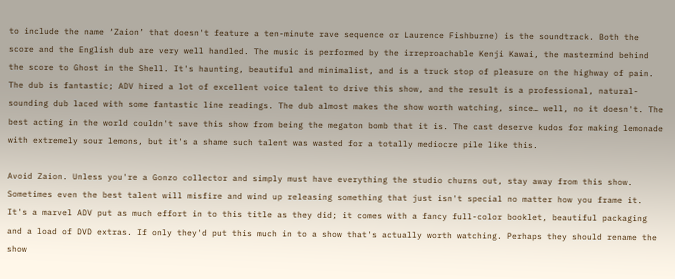to include the name ‘Zaion’ that doesn't feature a ten-minute rave sequence or Laurence Fishburne) is the soundtrack. Both the score and the English dub are very well handled. The music is performed by the irreproachable Kenji Kawai, the mastermind behind the score to Ghost in the Shell. It's haunting, beautiful and minimalist, and is a truck stop of pleasure on the highway of pain. The dub is fantastic; ADV hired a lot of excellent voice talent to drive this show, and the result is a professional, natural-sounding dub laced with some fantastic line readings. The dub almost makes the show worth watching, since… well, no it doesn't. The best acting in the world couldn't save this show from being the megaton bomb that it is. The cast deserve kudos for making lemonade with extremely sour lemons, but it's a shame such talent was wasted for a totally mediocre pile like this.

Avoid Zaion. Unless you're a Gonzo collector and simply must have everything the studio churns out, stay away from this show. Sometimes even the best talent will misfire and wind up releasing something that just isn't special no matter how you frame it. It's a marvel ADV put as much effort in to this title as they did; it comes with a fancy full-color booklet, beautiful packaging and a load of DVD extras. If only they'd put this much in to a show that's actually worth watching. Perhaps they should rename the show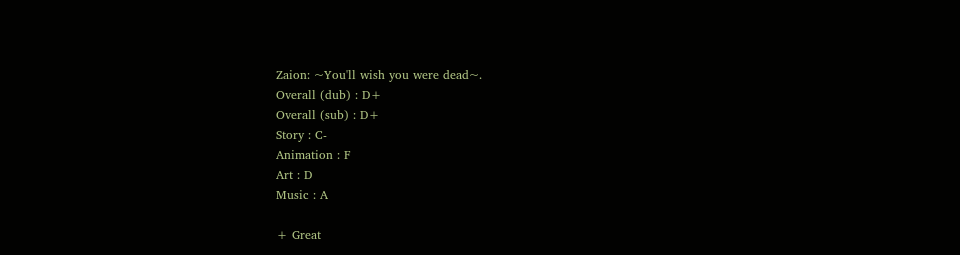Zaion: ~You'll wish you were dead~.
Overall (dub) : D+
Overall (sub) : D+
Story : C-
Animation : F
Art : D
Music : A

+ Great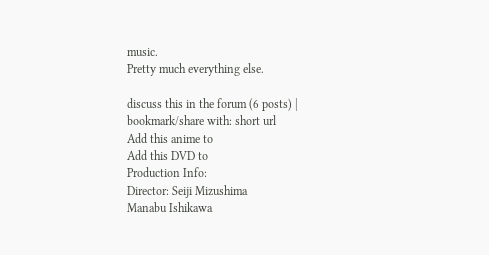music.
Pretty much everything else.

discuss this in the forum (6 posts) |
bookmark/share with: short url
Add this anime to
Add this DVD to
Production Info:
Director: Seiji Mizushima
Manabu Ishikawa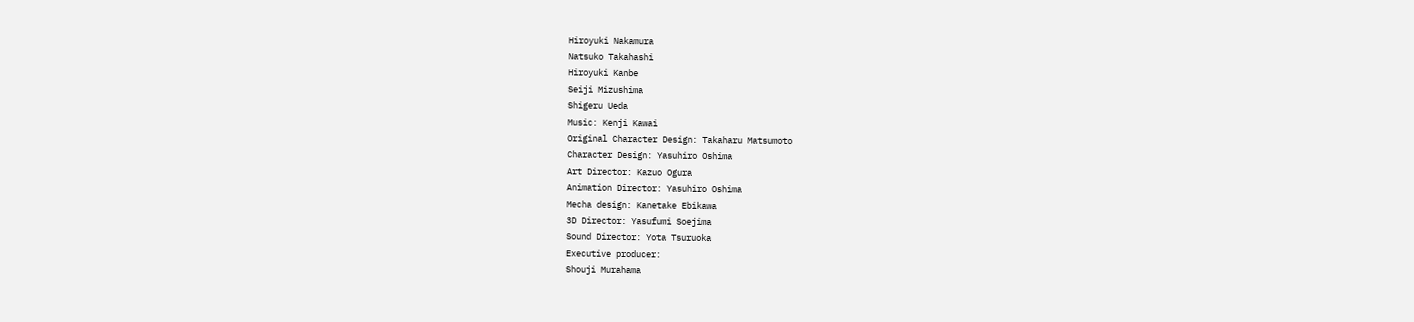Hiroyuki Nakamura
Natsuko Takahashi
Hiroyuki Kanbe
Seiji Mizushima
Shigeru Ueda
Music: Kenji Kawai
Original Character Design: Takaharu Matsumoto
Character Design: Yasuhiro Oshima
Art Director: Kazuo Ogura
Animation Director: Yasuhiro Oshima
Mecha design: Kanetake Ebikawa
3D Director: Yasufumi Soejima
Sound Director: Yota Tsuruoka
Executive producer:
Shouji Murahama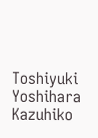Toshiyuki Yoshihara
Kazuhiko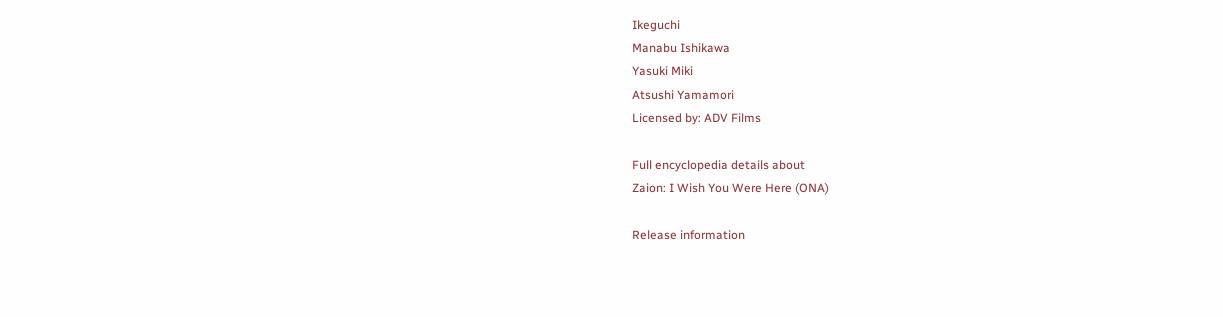Ikeguchi
Manabu Ishikawa
Yasuki Miki
Atsushi Yamamori
Licensed by: ADV Films

Full encyclopedia details about
Zaion: I Wish You Were Here (ONA)

Release information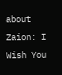about
Zaion: I Wish You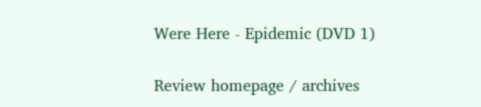Were Here - Epidemic (DVD 1)

Review homepage / archives